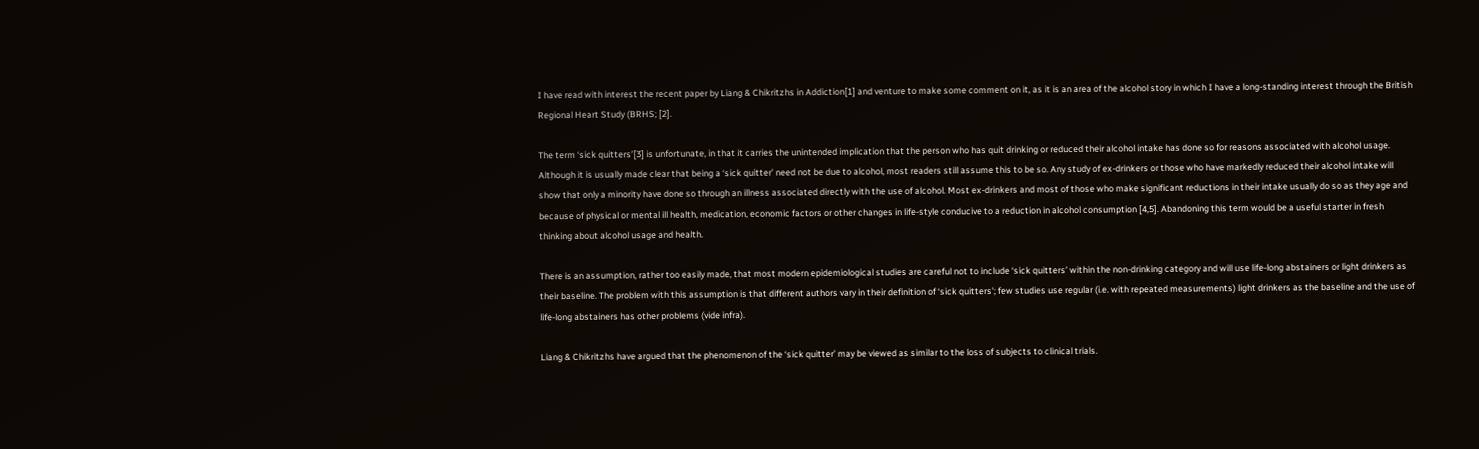I have read with interest the recent paper by Liang & Chikritzhs in Addiction[1] and venture to make some comment on it, as it is an area of the alcohol story in which I have a long-standing interest through the British Regional Heart Study (BRHS; [2].

The term ‘sick quitters’[3] is unfortunate, in that it carries the unintended implication that the person who has quit drinking or reduced their alcohol intake has done so for reasons associated with alcohol usage. Although it is usually made clear that being a ‘sick quitter’ need not be due to alcohol, most readers still assume this to be so. Any study of ex-drinkers or those who have markedly reduced their alcohol intake will show that only a minority have done so through an illness associated directly with the use of alcohol. Most ex-drinkers and most of those who make significant reductions in their intake usually do so as they age and because of physical or mental ill health, medication, economic factors or other changes in life-style conducive to a reduction in alcohol consumption [4,5]. Abandoning this term would be a useful starter in fresh thinking about alcohol usage and health.

There is an assumption, rather too easily made, that most modern epidemiological studies are careful not to include ‘sick quitters’ within the non-drinking category and will use life-long abstainers or light drinkers as their baseline. The problem with this assumption is that different authors vary in their definition of ‘sick quitters’; few studies use regular (i.e. with repeated measurements) light drinkers as the baseline and the use of life-long abstainers has other problems (vide infra).

Liang & Chikritzhs have argued that the phenomenon of the ‘sick quitter’ may be viewed as similar to the loss of subjects to clinical trials.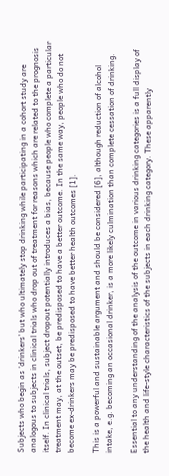Subjects who begin as ‘drinkers’ but who ultimately stop drinking while participating in a cohort study are analogous to subjects in clinical trials who drop out of treatment for reasons which are related to the prognosis itself. In clinical trials, subject dropout potentially introduces a bias, because people who complete a particular treatment may, at the outset, be predisposed to have a better outcome. In the same way, people who do not become ex-drinkers may be predisposed to have better health outcomes [1].

This is a powerful and sustainable argument and should be considered [6], although reduction of alcohol intake, e.g. becoming an occasional drinker, is a more likely culmination than complete cessation of drinking.

Essential to any understanding of the analysis of the outcome in various drinking categories is a full display of the health and life-style characteristics of the subjects in each drinking category. These apparently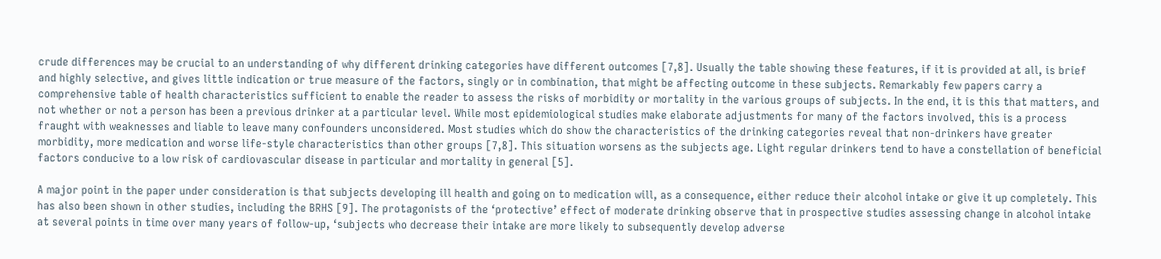crude differences may be crucial to an understanding of why different drinking categories have different outcomes [7,8]. Usually the table showing these features, if it is provided at all, is brief and highly selective, and gives little indication or true measure of the factors, singly or in combination, that might be affecting outcome in these subjects. Remarkably few papers carry a comprehensive table of health characteristics sufficient to enable the reader to assess the risks of morbidity or mortality in the various groups of subjects. In the end, it is this that matters, and not whether or not a person has been a previous drinker at a particular level. While most epidemiological studies make elaborate adjustments for many of the factors involved, this is a process fraught with weaknesses and liable to leave many confounders unconsidered. Most studies which do show the characteristics of the drinking categories reveal that non-drinkers have greater morbidity, more medication and worse life-style characteristics than other groups [7,8]. This situation worsens as the subjects age. Light regular drinkers tend to have a constellation of beneficial factors conducive to a low risk of cardiovascular disease in particular and mortality in general [5].

A major point in the paper under consideration is that subjects developing ill health and going on to medication will, as a consequence, either reduce their alcohol intake or give it up completely. This has also been shown in other studies, including the BRHS [9]. The protagonists of the ‘protective’ effect of moderate drinking observe that in prospective studies assessing change in alcohol intake at several points in time over many years of follow-up, ‘subjects who decrease their intake are more likely to subsequently develop adverse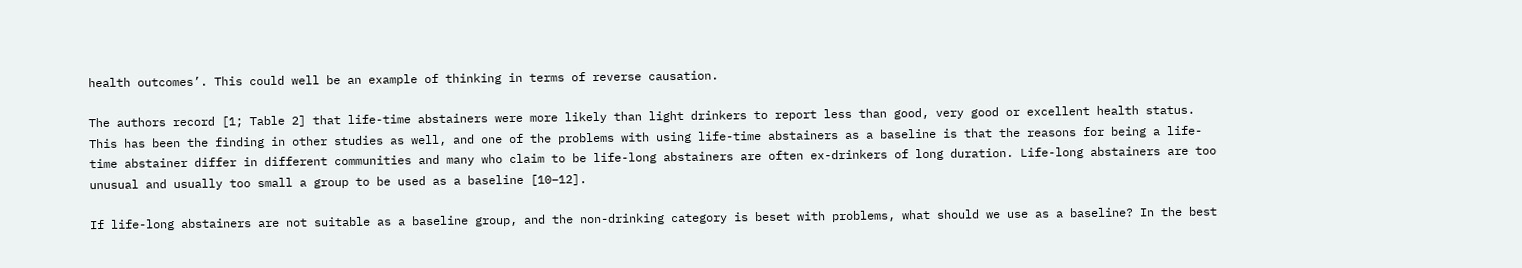health outcomes’. This could well be an example of thinking in terms of reverse causation.

The authors record [1; Table 2] that life-time abstainers were more likely than light drinkers to report less than good, very good or excellent health status. This has been the finding in other studies as well, and one of the problems with using life-time abstainers as a baseline is that the reasons for being a life-time abstainer differ in different communities and many who claim to be life-long abstainers are often ex-drinkers of long duration. Life-long abstainers are too unusual and usually too small a group to be used as a baseline [10–12].

If life-long abstainers are not suitable as a baseline group, and the non-drinking category is beset with problems, what should we use as a baseline? In the best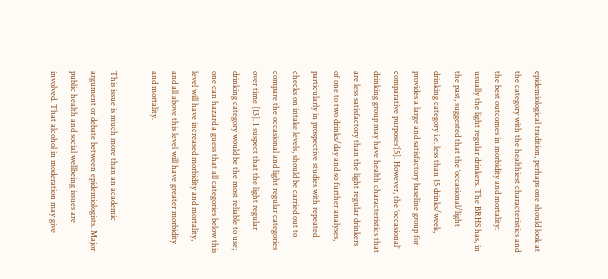epidemiological tradition, perhaps one should look at the category with the healthiest characteristics and the best outcomes in morbidity and mortality: usually the light regular drinkers. The BRHS has, in the past, suggested that the ‘occasional/light drinking category i.e. less than 15 drinks/week, provides a large and satisfactory baseline group for comparative purposes’[5]. However, the ‘occasional’ drinking group may have health characteristics that are less satisfactory than the light regular drinkers of one to two drinks/day and so further analyses, particularly in prospective studies with repeated checks on intake levels, should be carried out to compare the occasional and light regular categories over time [13]. I suspect that the light regular drinking category would be the most reliable to use; one can hazard a guess that all categories below this level will have increased morbidity and mortality, and all above this level will have greater morbidity and mortality.

This issue is much more than an academic argument or debate between epidemiologists. Major public health and social wellbeing issues are involved. That alcohol in moderation may give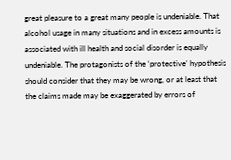great pleasure to a great many people is undeniable. That alcohol usage in many situations and in excess amounts is associated with ill health and social disorder is equally undeniable. The protagonists of the ‘protective’ hypothesis should consider that they may be wrong, or at least that the claims made may be exaggerated by errors of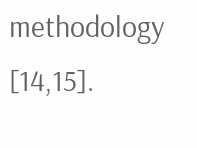methodology [14,15].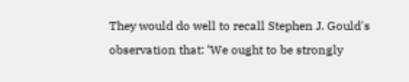They would do well to recall Stephen J. Gould's observation that: ‘We ought to be strongly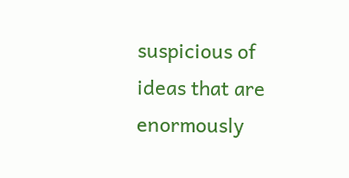suspicious of ideas that are enormously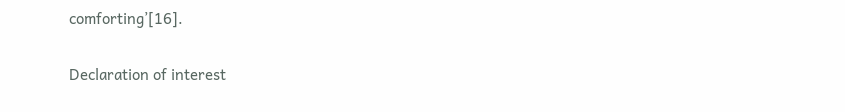comforting’[16].

Declaration of interest